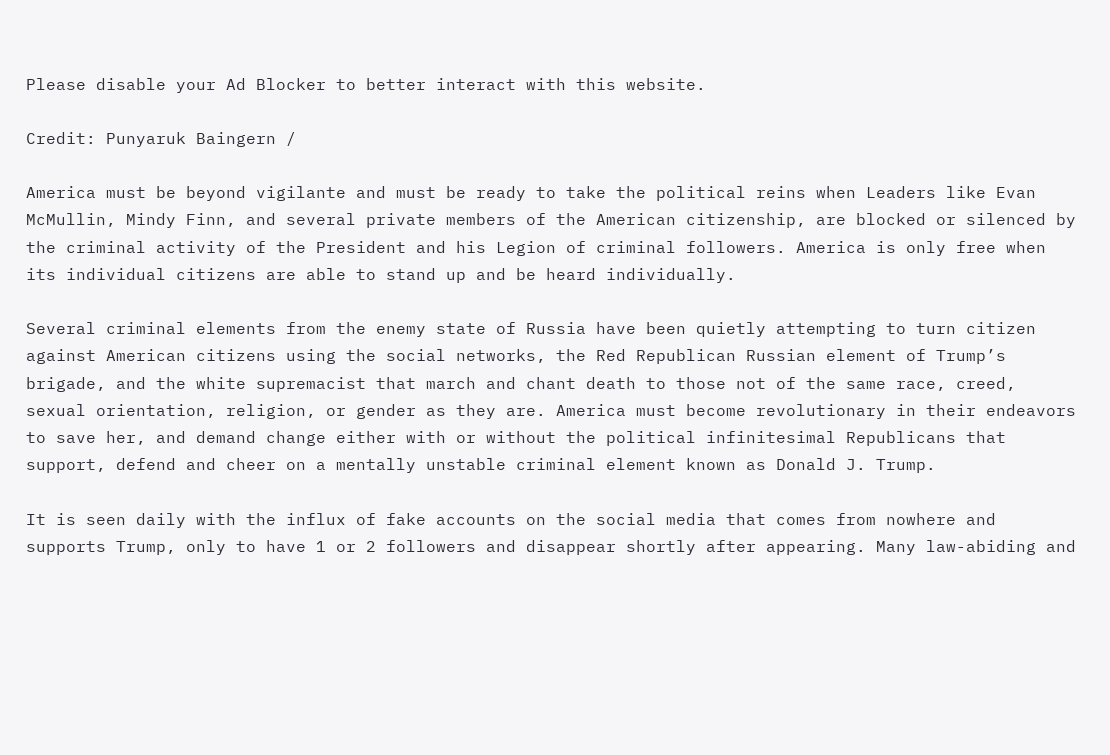Please disable your Ad Blocker to better interact with this website.

Credit: Punyaruk Baingern /

America must be beyond vigilante and must be ready to take the political reins when Leaders like Evan McMullin, Mindy Finn, and several private members of the American citizenship, are blocked or silenced by the criminal activity of the President and his Legion of criminal followers. America is only free when its individual citizens are able to stand up and be heard individually.

Several criminal elements from the enemy state of Russia have been quietly attempting to turn citizen against American citizens using the social networks, the Red Republican Russian element of Trump’s brigade, and the white supremacist that march and chant death to those not of the same race, creed, sexual orientation, religion, or gender as they are. America must become revolutionary in their endeavors to save her, and demand change either with or without the political infinitesimal Republicans that support, defend and cheer on a mentally unstable criminal element known as Donald J. Trump.

It is seen daily with the influx of fake accounts on the social media that comes from nowhere and supports Trump, only to have 1 or 2 followers and disappear shortly after appearing. Many law-abiding and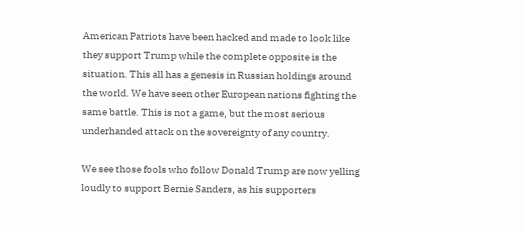American Patriots have been hacked and made to look like they support Trump while the complete opposite is the situation. This all has a genesis in Russian holdings around the world. We have seen other European nations fighting the same battle. This is not a game, but the most serious underhanded attack on the sovereignty of any country.

We see those fools who follow Donald Trump are now yelling loudly to support Bernie Sanders, as his supporters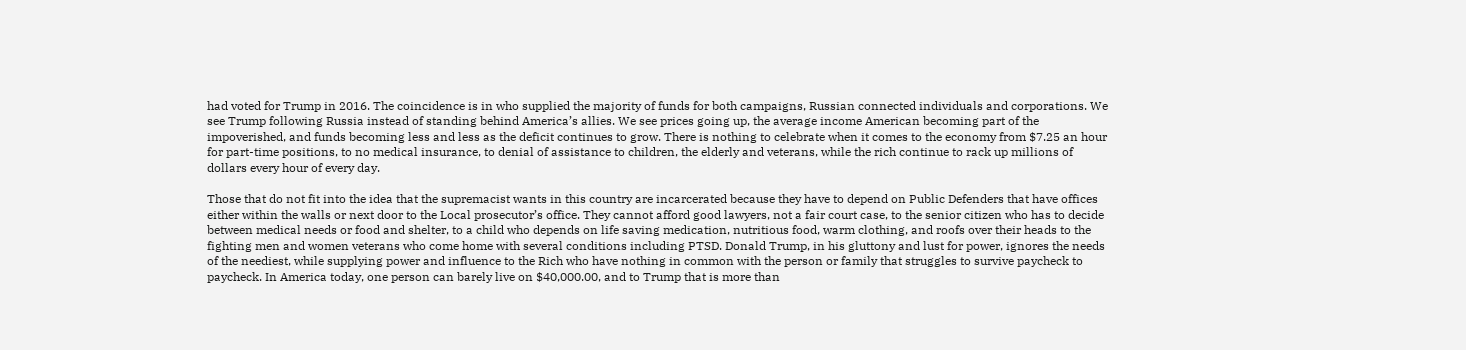had voted for Trump in 2016. The coincidence is in who supplied the majority of funds for both campaigns, Russian connected individuals and corporations. We see Trump following Russia instead of standing behind America’s allies. We see prices going up, the average income American becoming part of the impoverished, and funds becoming less and less as the deficit continues to grow. There is nothing to celebrate when it comes to the economy from $7.25 an hour for part-time positions, to no medical insurance, to denial of assistance to children, the elderly and veterans, while the rich continue to rack up millions of dollars every hour of every day.

Those that do not fit into the idea that the supremacist wants in this country are incarcerated because they have to depend on Public Defenders that have offices either within the walls or next door to the Local prosecutor’s office. They cannot afford good lawyers, not a fair court case, to the senior citizen who has to decide between medical needs or food and shelter, to a child who depends on life saving medication, nutritious food, warm clothing, and roofs over their heads to the fighting men and women veterans who come home with several conditions including PTSD. Donald Trump, in his gluttony and lust for power, ignores the needs of the neediest, while supplying power and influence to the Rich who have nothing in common with the person or family that struggles to survive paycheck to paycheck. In America today, one person can barely live on $40,000.00, and to Trump that is more than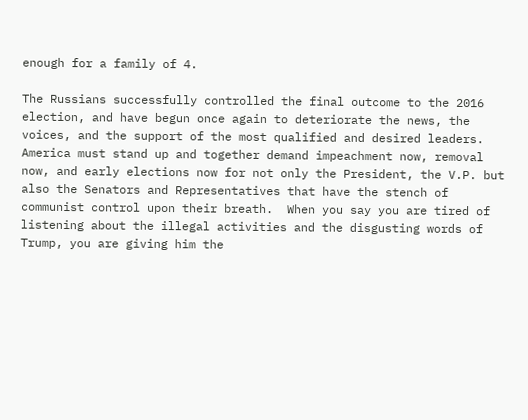enough for a family of 4.

The Russians successfully controlled the final outcome to the 2016 election, and have begun once again to deteriorate the news, the voices, and the support of the most qualified and desired leaders. America must stand up and together demand impeachment now, removal now, and early elections now for not only the President, the V.P. but also the Senators and Representatives that have the stench of communist control upon their breath.  When you say you are tired of listening about the illegal activities and the disgusting words of Trump, you are giving him the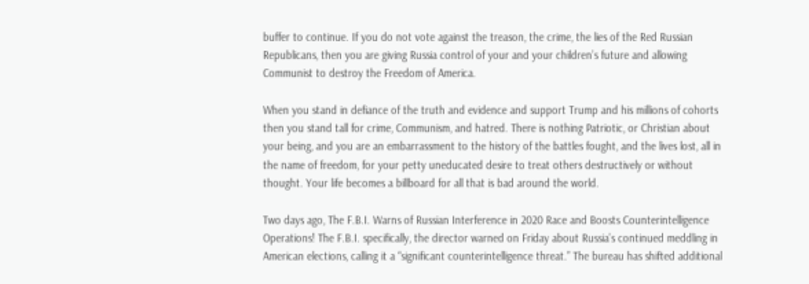buffer to continue. If you do not vote against the treason, the crime, the lies of the Red Russian Republicans, then you are giving Russia control of your and your children’s future and allowing Communist to destroy the Freedom of America.

When you stand in defiance of the truth and evidence and support Trump and his millions of cohorts then you stand tall for crime, Communism, and hatred. There is nothing Patriotic, or Christian about your being, and you are an embarrassment to the history of the battles fought, and the lives lost, all in the name of freedom, for your petty uneducated desire to treat others destructively or without thought. Your life becomes a billboard for all that is bad around the world.

Two days ago, The F.B.I. Warns of Russian Interference in 2020 Race and Boosts Counterintelligence Operations! The F.B.I. specifically, the director warned on Friday about Russia’s continued meddling in American elections, calling it a “significant counterintelligence threat.” The bureau has shifted additional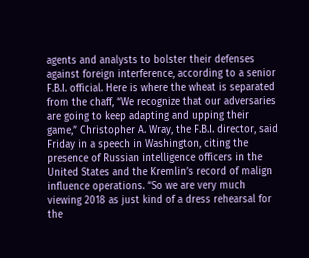agents and analysts to bolster their defenses against foreign interference, according to a senior F.B.I. official. Here is where the wheat is separated from the chaff, “We recognize that our adversaries are going to keep adapting and upping their game,” Christopher A. Wray, the F.B.I. director, said Friday in a speech in Washington, citing the presence of Russian intelligence officers in the United States and the Kremlin’s record of malign influence operations. “So we are very much viewing 2018 as just kind of a dress rehearsal for the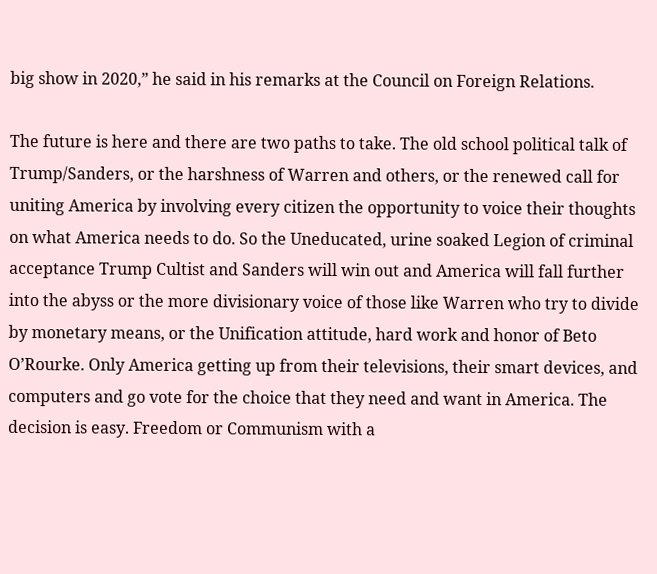big show in 2020,” he said in his remarks at the Council on Foreign Relations.

The future is here and there are two paths to take. The old school political talk of Trump/Sanders, or the harshness of Warren and others, or the renewed call for uniting America by involving every citizen the opportunity to voice their thoughts on what America needs to do. So the Uneducated, urine soaked Legion of criminal acceptance Trump Cultist and Sanders will win out and America will fall further into the abyss or the more divisionary voice of those like Warren who try to divide by monetary means, or the Unification attitude, hard work and honor of Beto O’Rourke. Only America getting up from their televisions, their smart devices, and computers and go vote for the choice that they need and want in America. The decision is easy. Freedom or Communism with a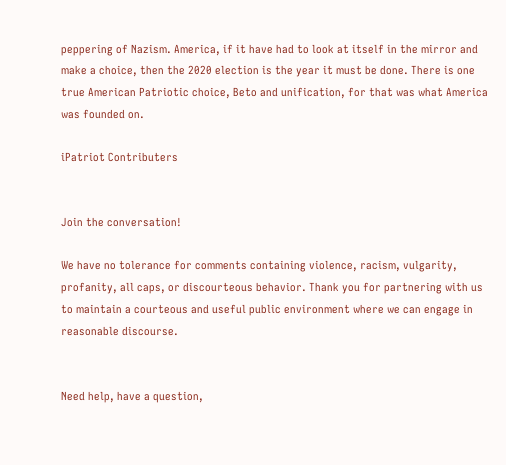peppering of Nazism. America, if it have had to look at itself in the mirror and make a choice, then the 2020 election is the year it must be done. There is one true American Patriotic choice, Beto and unification, for that was what America was founded on.

iPatriot Contributers


Join the conversation!

We have no tolerance for comments containing violence, racism, vulgarity, profanity, all caps, or discourteous behavior. Thank you for partnering with us to maintain a courteous and useful public environment where we can engage in reasonable discourse.


Need help, have a question,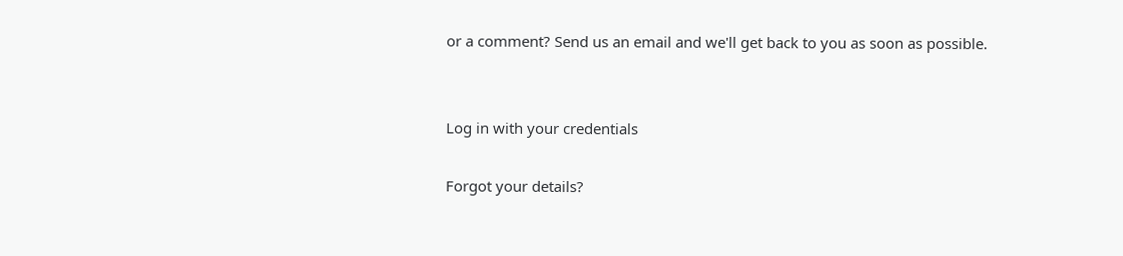or a comment? Send us an email and we'll get back to you as soon as possible.


Log in with your credentials

Forgot your details?